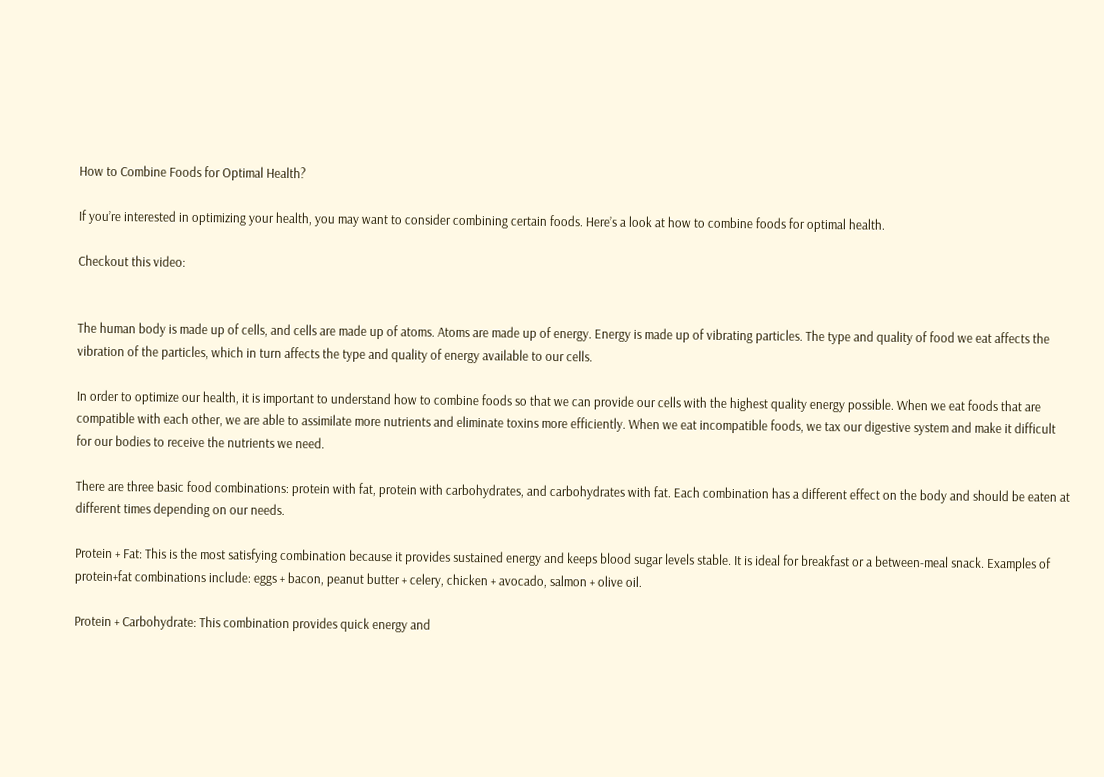How to Combine Foods for Optimal Health?

If you’re interested in optimizing your health, you may want to consider combining certain foods. Here’s a look at how to combine foods for optimal health.

Checkout this video:


The human body is made up of cells, and cells are made up of atoms. Atoms are made up of energy. Energy is made up of vibrating particles. The type and quality of food we eat affects the vibration of the particles, which in turn affects the type and quality of energy available to our cells.

In order to optimize our health, it is important to understand how to combine foods so that we can provide our cells with the highest quality energy possible. When we eat foods that are compatible with each other, we are able to assimilate more nutrients and eliminate toxins more efficiently. When we eat incompatible foods, we tax our digestive system and make it difficult for our bodies to receive the nutrients we need.

There are three basic food combinations: protein with fat, protein with carbohydrates, and carbohydrates with fat. Each combination has a different effect on the body and should be eaten at different times depending on our needs.

Protein + Fat: This is the most satisfying combination because it provides sustained energy and keeps blood sugar levels stable. It is ideal for breakfast or a between-meal snack. Examples of protein+fat combinations include: eggs + bacon, peanut butter + celery, chicken + avocado, salmon + olive oil.

Protein + Carbohydrate: This combination provides quick energy and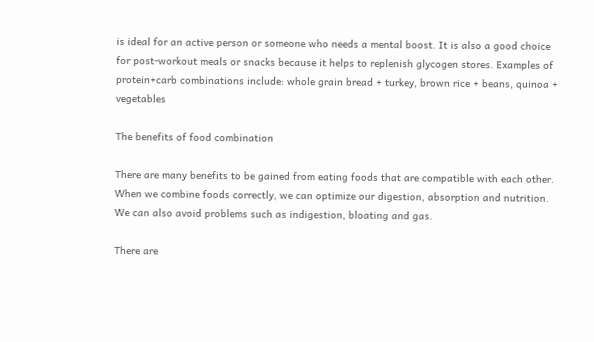is ideal for an active person or someone who needs a mental boost. It is also a good choice for post-workout meals or snacks because it helps to replenish glycogen stores. Examples of protein+carb combinations include: whole grain bread + turkey, brown rice + beans, quinoa + vegetables

The benefits of food combination

There are many benefits to be gained from eating foods that are compatible with each other. When we combine foods correctly, we can optimize our digestion, absorption and nutrition. We can also avoid problems such as indigestion, bloating and gas.

There are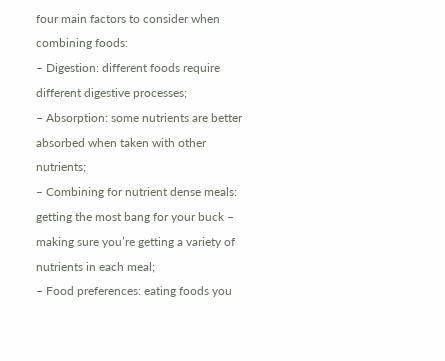four main factors to consider when combining foods:
– Digestion: different foods require different digestive processes;
– Absorption: some nutrients are better absorbed when taken with other nutrients;
– Combining for nutrient dense meals: getting the most bang for your buck – making sure you’re getting a variety of nutrients in each meal;
– Food preferences: eating foods you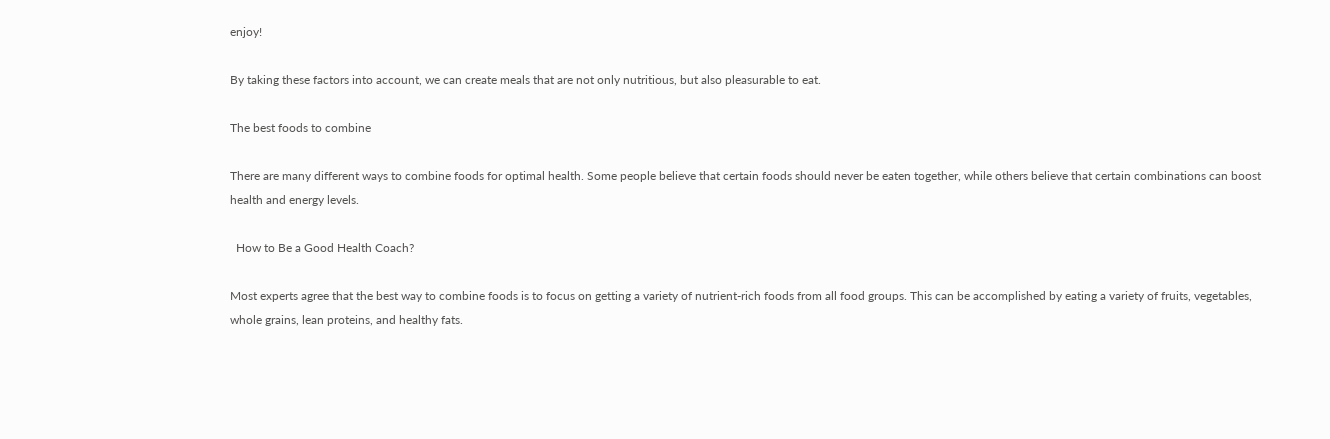enjoy!

By taking these factors into account, we can create meals that are not only nutritious, but also pleasurable to eat.

The best foods to combine

There are many different ways to combine foods for optimal health. Some people believe that certain foods should never be eaten together, while others believe that certain combinations can boost health and energy levels.

  How to Be a Good Health Coach?

Most experts agree that the best way to combine foods is to focus on getting a variety of nutrient-rich foods from all food groups. This can be accomplished by eating a variety of fruits, vegetables, whole grains, lean proteins, and healthy fats.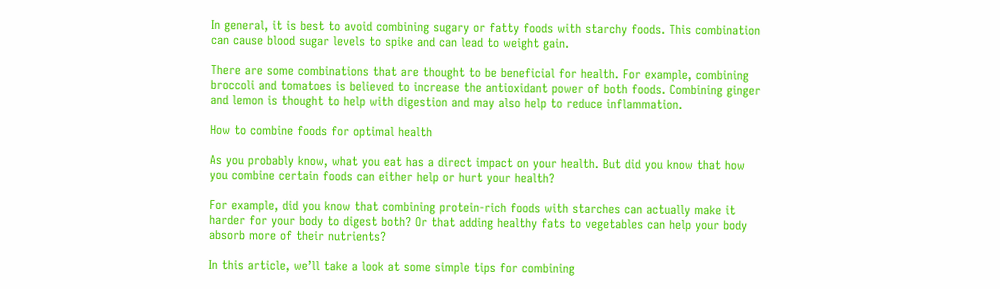In general, it is best to avoid combining sugary or fatty foods with starchy foods. This combination can cause blood sugar levels to spike and can lead to weight gain.

There are some combinations that are thought to be beneficial for health. For example, combining broccoli and tomatoes is believed to increase the antioxidant power of both foods. Combining ginger and lemon is thought to help with digestion and may also help to reduce inflammation.

How to combine foods for optimal health

As you probably know, what you eat has a direct impact on your health. But did you know that how you combine certain foods can either help or hurt your health?

For example, did you know that combining protein-rich foods with starches can actually make it harder for your body to digest both? Or that adding healthy fats to vegetables can help your body absorb more of their nutrients?

In this article, we’ll take a look at some simple tips for combining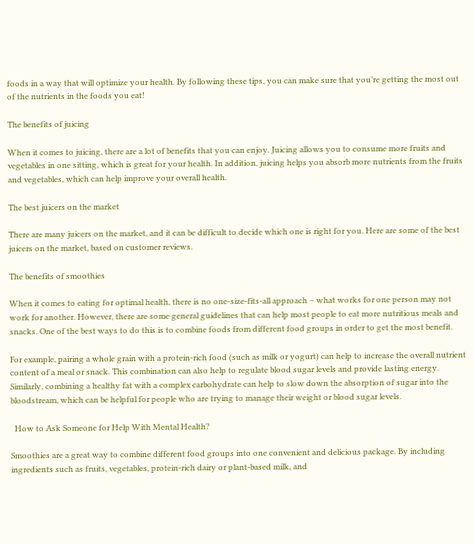foods in a way that will optimize your health. By following these tips, you can make sure that you’re getting the most out of the nutrients in the foods you eat!

The benefits of juicing

When it comes to juicing, there are a lot of benefits that you can enjoy. Juicing allows you to consume more fruits and vegetables in one sitting, which is great for your health. In addition, juicing helps you absorb more nutrients from the fruits and vegetables, which can help improve your overall health.

The best juicers on the market

There are many juicers on the market, and it can be difficult to decide which one is right for you. Here are some of the best juicers on the market, based on customer reviews.

The benefits of smoothies

When it comes to eating for optimal health, there is no one-size-fits-all approach – what works for one person may not work for another. However, there are some general guidelines that can help most people to eat more nutritious meals and snacks. One of the best ways to do this is to combine foods from different food groups in order to get the most benefit.

For example, pairing a whole grain with a protein-rich food (such as milk or yogurt) can help to increase the overall nutrient content of a meal or snack. This combination can also help to regulate blood sugar levels and provide lasting energy. Similarly, combining a healthy fat with a complex carbohydrate can help to slow down the absorption of sugar into the bloodstream, which can be helpful for people who are trying to manage their weight or blood sugar levels.

  How to Ask Someone for Help With Mental Health?

Smoothies are a great way to combine different food groups into one convenient and delicious package. By including ingredients such as fruits, vegetables, protein-rich dairy or plant-based milk, and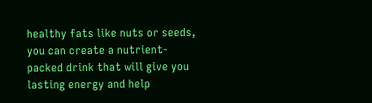healthy fats like nuts or seeds, you can create a nutrient-packed drink that will give you lasting energy and help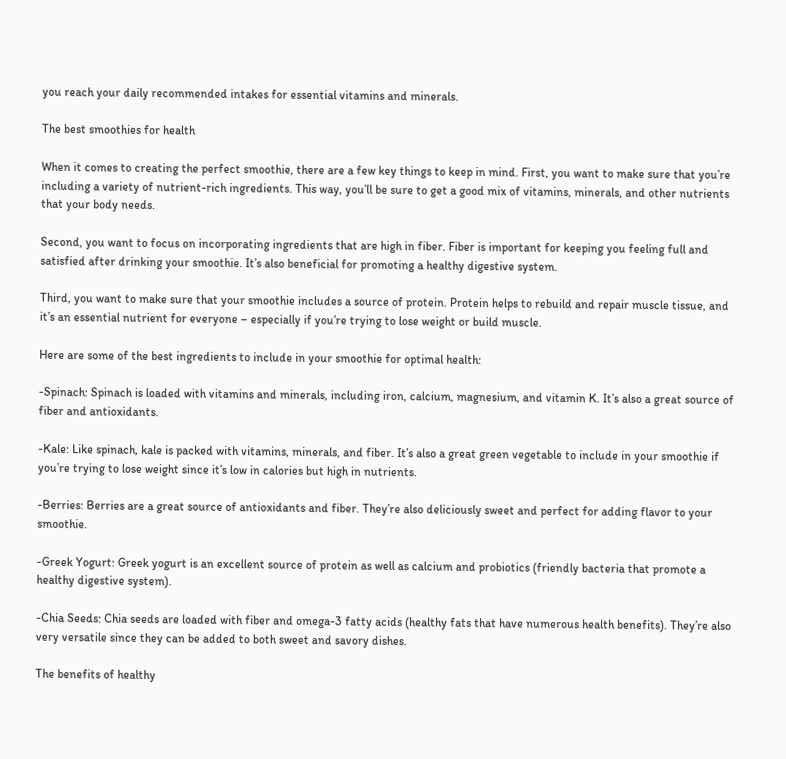you reach your daily recommended intakes for essential vitamins and minerals.

The best smoothies for health

When it comes to creating the perfect smoothie, there are a few key things to keep in mind. First, you want to make sure that you’re including a variety of nutrient-rich ingredients. This way, you’ll be sure to get a good mix of vitamins, minerals, and other nutrients that your body needs.

Second, you want to focus on incorporating ingredients that are high in fiber. Fiber is important for keeping you feeling full and satisfied after drinking your smoothie. It’s also beneficial for promoting a healthy digestive system.

Third, you want to make sure that your smoothie includes a source of protein. Protein helps to rebuild and repair muscle tissue, and it’s an essential nutrient for everyone – especially if you’re trying to lose weight or build muscle.

Here are some of the best ingredients to include in your smoothie for optimal health:

-Spinach: Spinach is loaded with vitamins and minerals, including iron, calcium, magnesium, and vitamin K. It’s also a great source of fiber and antioxidants.

-Kale: Like spinach, kale is packed with vitamins, minerals, and fiber. It’s also a great green vegetable to include in your smoothie if you’re trying to lose weight since it’s low in calories but high in nutrients.

-Berries: Berries are a great source of antioxidants and fiber. They’re also deliciously sweet and perfect for adding flavor to your smoothie.

-Greek Yogurt: Greek yogurt is an excellent source of protein as well as calcium and probiotics (friendly bacteria that promote a healthy digestive system).

-Chia Seeds: Chia seeds are loaded with fiber and omega-3 fatty acids (healthy fats that have numerous health benefits). They’re also very versatile since they can be added to both sweet and savory dishes.

The benefits of healthy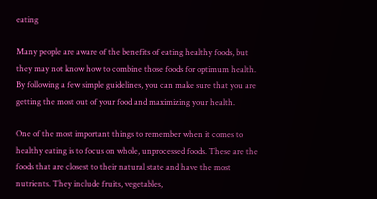eating

Many people are aware of the benefits of eating healthy foods, but they may not know how to combine those foods for optimum health. By following a few simple guidelines, you can make sure that you are getting the most out of your food and maximizing your health.

One of the most important things to remember when it comes to healthy eating is to focus on whole, unprocessed foods. These are the foods that are closest to their natural state and have the most nutrients. They include fruits, vegetables,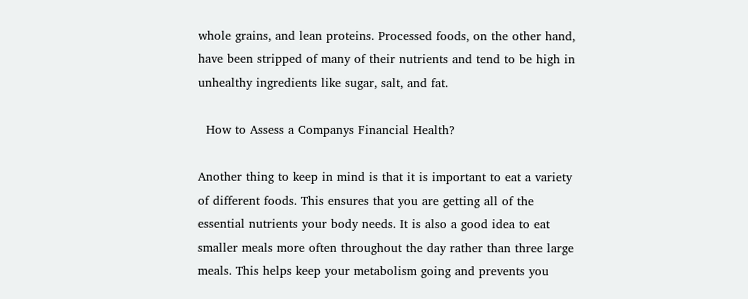whole grains, and lean proteins. Processed foods, on the other hand, have been stripped of many of their nutrients and tend to be high in unhealthy ingredients like sugar, salt, and fat.

  How to Assess a Companys Financial Health?

Another thing to keep in mind is that it is important to eat a variety of different foods. This ensures that you are getting all of the essential nutrients your body needs. It is also a good idea to eat smaller meals more often throughout the day rather than three large meals. This helps keep your metabolism going and prevents you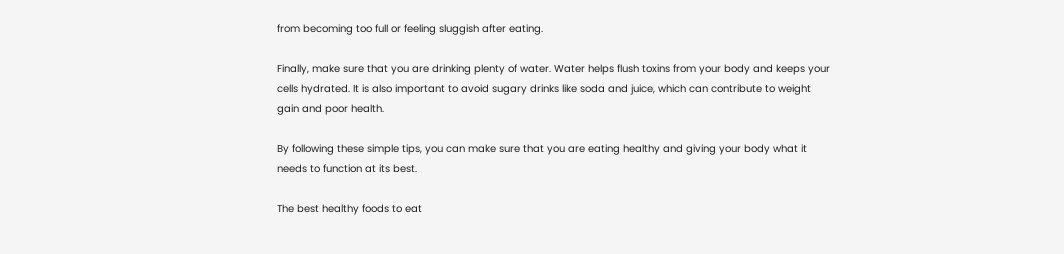from becoming too full or feeling sluggish after eating.

Finally, make sure that you are drinking plenty of water. Water helps flush toxins from your body and keeps your cells hydrated. It is also important to avoid sugary drinks like soda and juice, which can contribute to weight gain and poor health.

By following these simple tips, you can make sure that you are eating healthy and giving your body what it needs to function at its best.

The best healthy foods to eat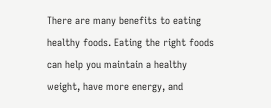There are many benefits to eating healthy foods. Eating the right foods can help you maintain a healthy weight, have more energy, and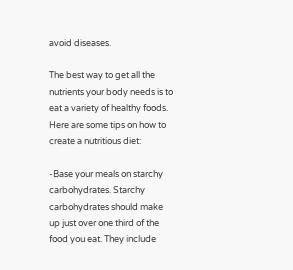avoid diseases.

The best way to get all the nutrients your body needs is to eat a variety of healthy foods. Here are some tips on how to create a nutritious diet:

-Base your meals on starchy carbohydrates. Starchy carbohydrates should make up just over one third of the food you eat. They include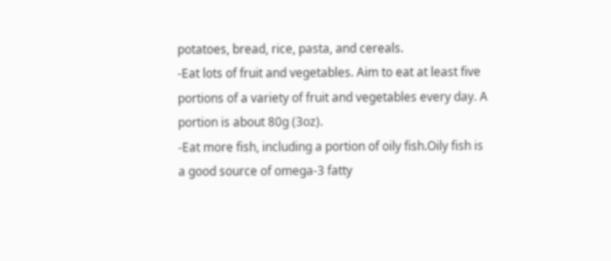potatoes, bread, rice, pasta, and cereals.
-Eat lots of fruit and vegetables. Aim to eat at least five portions of a variety of fruit and vegetables every day. A portion is about 80g (3oz).
-Eat more fish, including a portion of oily fish.Oily fish is a good source of omega-3 fatty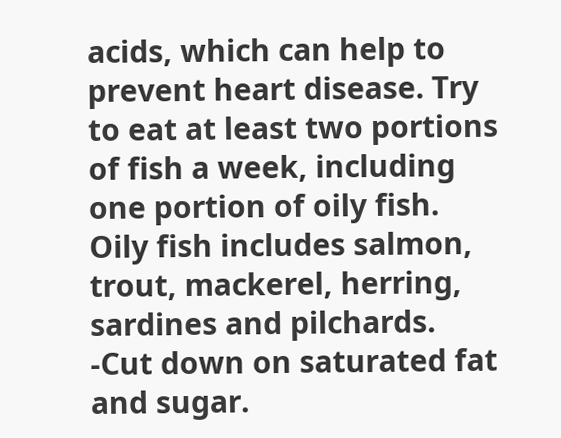acids, which can help to prevent heart disease. Try to eat at least two portions of fish a week, including one portion of oily fish. Oily fish includes salmon, trout, mackerel, herring, sardines and pilchards.
-Cut down on saturated fat and sugar.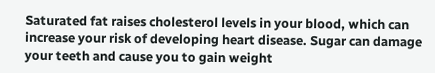Saturated fat raises cholesterol levels in your blood, which can increase your risk of developing heart disease. Sugar can damage your teeth and cause you to gain weight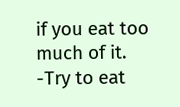if you eat too much of it.
-Try to eat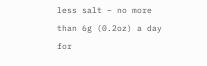less salt – no more than 6g (0.2oz) a day for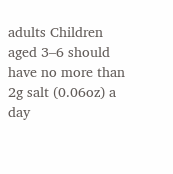adults Children aged 3–6 should have no more than 2g salt (0.06oz) a day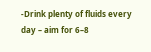-Drink plenty of fluids every day – aim for 6–8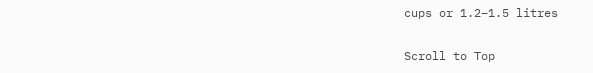cups or 1.2–1.5 litres

Scroll to Top